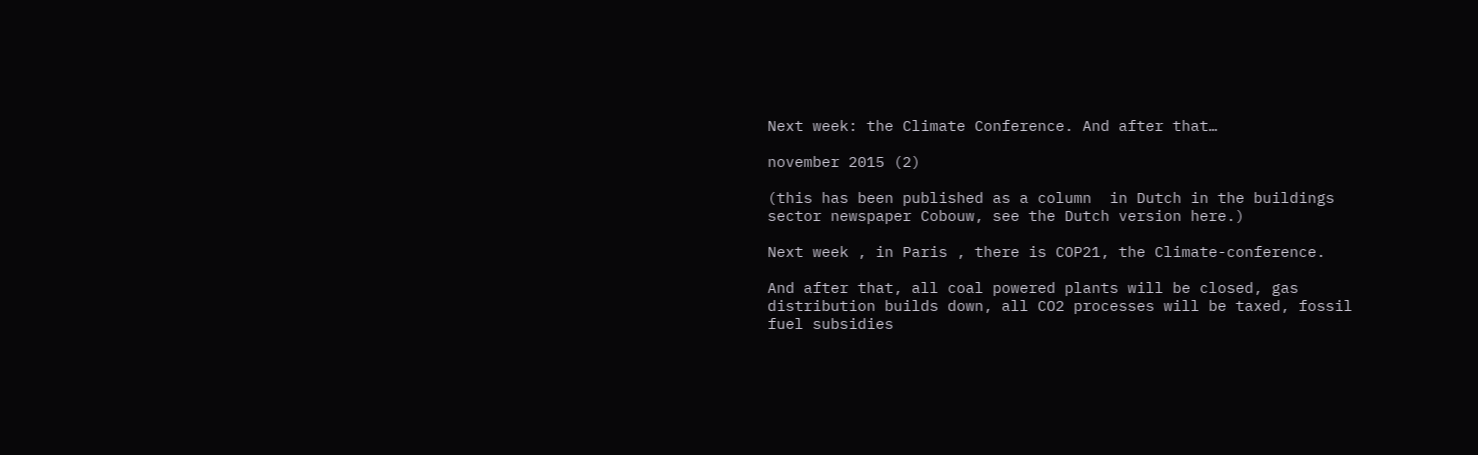Next week: the Climate Conference. And after that…

november 2015 (2)

(this has been published as a column  in Dutch in the buildings sector newspaper Cobouw, see the Dutch version here.)

Next week , in Paris , there is COP21, the Climate-conference.

And after that, all coal powered plants will be closed, gas distribution builds down, all CO2 processes will be taxed, fossil fuel subsidies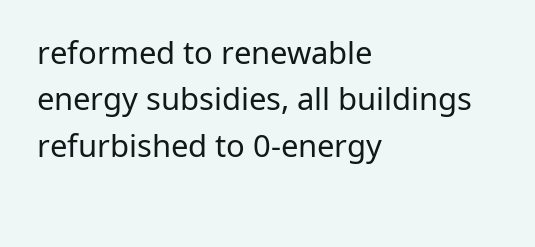reformed to renewable energy subsidies, all buildings refurbished to 0-energy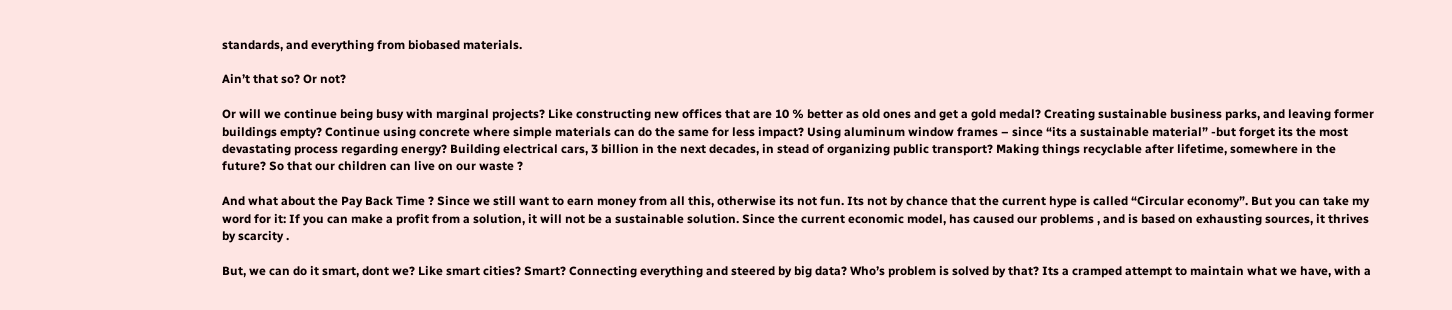standards, and everything from biobased materials.

Ain’t that so? Or not?

Or will we continue being busy with marginal projects? Like constructing new offices that are 10 % better as old ones and get a gold medal? Creating sustainable business parks, and leaving former buildings empty? Continue using concrete where simple materials can do the same for less impact? Using aluminum window frames – since “its a sustainable material” -but forget its the most devastating process regarding energy? Building electrical cars, 3 billion in the next decades, in stead of organizing public transport? Making things recyclable after lifetime, somewhere in the future? So that our children can live on our waste ?

And what about the Pay Back Time ? Since we still want to earn money from all this, otherwise its not fun. Its not by chance that the current hype is called “Circular economy”. But you can take my word for it: If you can make a profit from a solution, it will not be a sustainable solution. Since the current economic model, has caused our problems , and is based on exhausting sources, it thrives by scarcity .

But, we can do it smart, dont we? Like smart cities? Smart? Connecting everything and steered by big data? Who’s problem is solved by that? Its a cramped attempt to maintain what we have, with a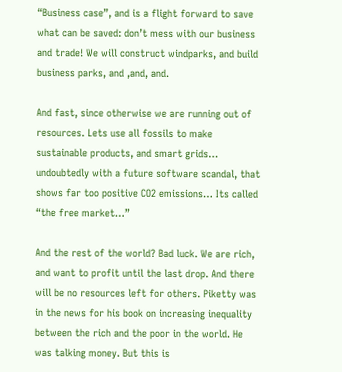“Business case”, and is a flight forward to save what can be saved: don’t mess with our business and trade! We will construct windparks, and build business parks, and ,and, and.

And fast, since otherwise we are running out of resources. Lets use all fossils to make sustainable products, and smart grids… undoubtedly with a future software scandal, that shows far too positive CO2 emissions… Its called “the free market…”

And the rest of the world? Bad luck. We are rich, and want to profit until the last drop. And there will be no resources left for others. Piketty was in the news for his book on increasing inequality between the rich and the poor in the world. He was talking money. But this is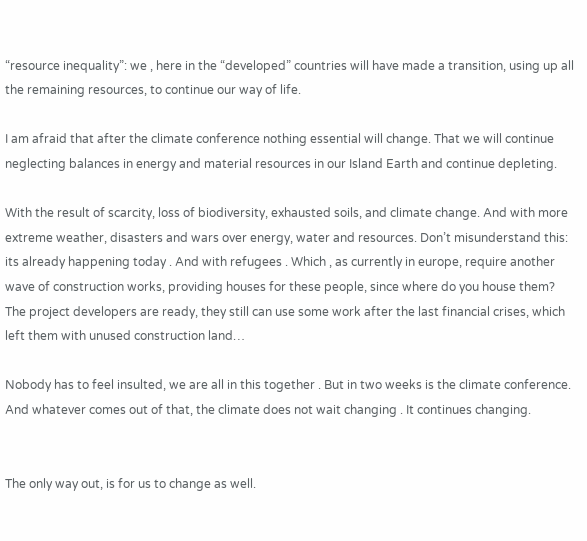“resource inequality”: we , here in the “developed” countries will have made a transition, using up all the remaining resources, to continue our way of life.

I am afraid that after the climate conference nothing essential will change. That we will continue neglecting balances in energy and material resources in our Island Earth and continue depleting.

With the result of scarcity, loss of biodiversity, exhausted soils, and climate change. And with more extreme weather, disasters and wars over energy, water and resources. Don’t misunderstand this: its already happening today . And with refugees . Which , as currently in europe, require another wave of construction works, providing houses for these people, since where do you house them? The project developers are ready, they still can use some work after the last financial crises, which left them with unused construction land…

Nobody has to feel insulted, we are all in this together . But in two weeks is the climate conference. And whatever comes out of that, the climate does not wait changing . It continues changing.


The only way out, is for us to change as well.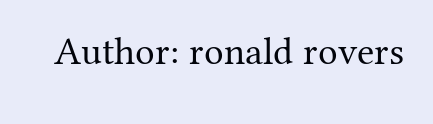Author: ronald rovers